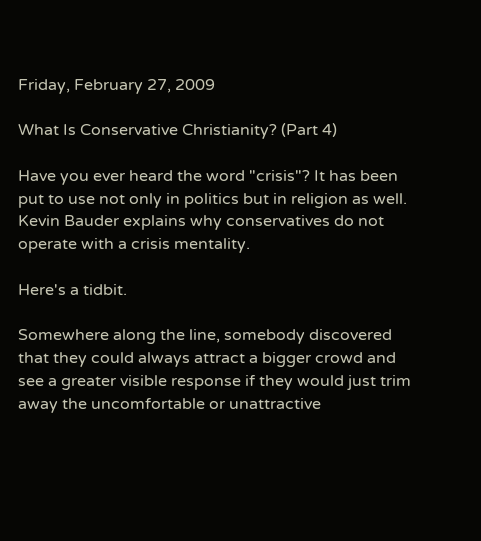Friday, February 27, 2009

What Is Conservative Christianity? (Part 4)

Have you ever heard the word "crisis"? It has been put to use not only in politics but in religion as well. Kevin Bauder explains why conservatives do not operate with a crisis mentality.

Here's a tidbit.

Somewhere along the line, somebody discovered that they could always attract a bigger crowd and see a greater visible response if they would just trim away the uncomfortable or unattractive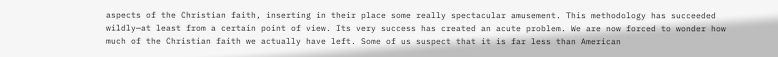aspects of the Christian faith, inserting in their place some really spectacular amusement. This methodology has succeeded wildly—at least from a certain point of view. Its very success has created an acute problem. We are now forced to wonder how much of the Christian faith we actually have left. Some of us suspect that it is far less than American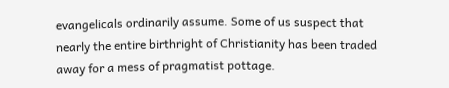evangelicals ordinarily assume. Some of us suspect that nearly the entire birthright of Christianity has been traded away for a mess of pragmatist pottage.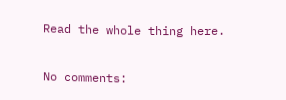Read the whole thing here.

No comments: